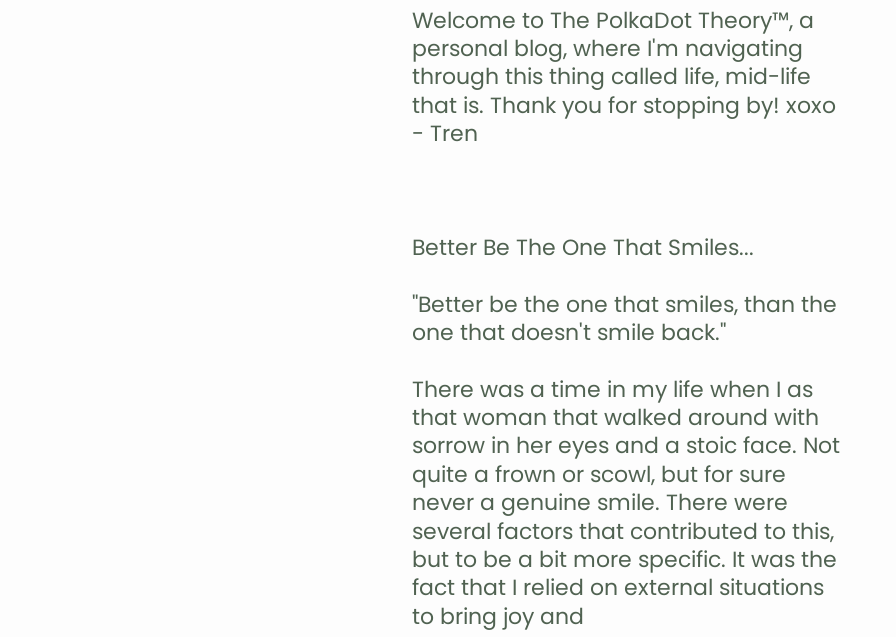Welcome to The PolkaDot Theory™, a personal blog, where I'm navigating through this thing called life, mid-life that is. Thank you for stopping by! xoxo - Tren



Better Be The One That Smiles...

"Better be the one that smiles, than the one that doesn't smile back."

There was a time in my life when I as that woman that walked around with sorrow in her eyes and a stoic face. Not quite a frown or scowl, but for sure never a genuine smile. There were several factors that contributed to this, but to be a bit more specific. It was the fact that I relied on external situations to bring joy and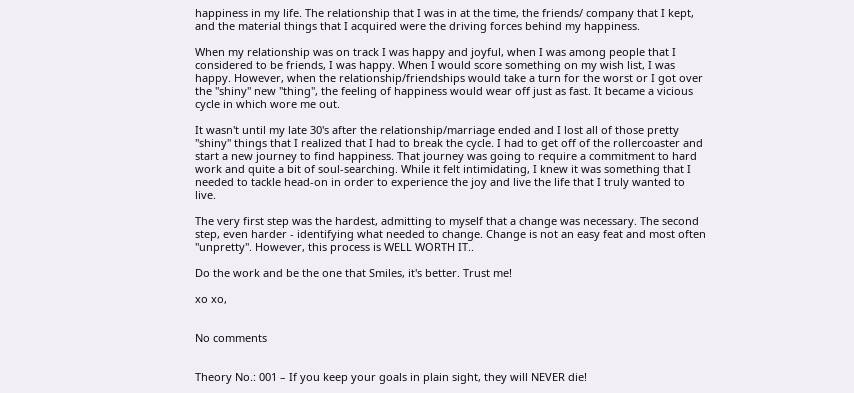happiness in my life. The relationship that I was in at the time, the friends/ company that I kept, and the material things that I acquired were the driving forces behind my happiness.

When my relationship was on track I was happy and joyful, when I was among people that I considered to be friends, I was happy. When I would score something on my wish list, I was happy. However, when the relationship/friendships would take a turn for the worst or I got over the "shiny" new "thing", the feeling of happiness would wear off just as fast. It became a vicious cycle in which wore me out.

It wasn't until my late 30's after the relationship/marriage ended and I lost all of those pretty "shiny" things that I realized that I had to break the cycle. I had to get off of the rollercoaster and start a new journey to find happiness. That journey was going to require a commitment to hard work and quite a bit of soul-searching. While it felt intimidating, I knew it was something that I needed to tackle head-on in order to experience the joy and live the life that I truly wanted to live.

The very first step was the hardest, admitting to myself that a change was necessary. The second step, even harder - identifying what needed to change. Change is not an easy feat and most often "unpretty". However, this process is WELL WORTH IT..

Do the work and be the one that Smiles, it's better. Trust me!

xo xo,


No comments


Theory No.: 001 – If you keep your goals in plain sight, they will NEVER die!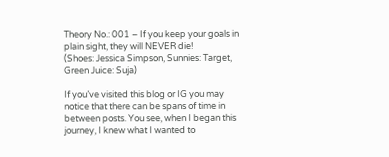Theory No.: 001 – If you keep your goals in plain sight, they will NEVER die!
(Shoes: Jessica Simpson, Sunnies: Target, Green Juice: Suja)

If you’ve visited this blog or IG you may notice that there can be spans of time in between posts. You see, when I began this journey, I knew what I wanted to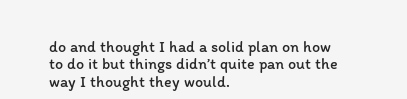do and thought I had a solid plan on how to do it but things didn’t quite pan out the way I thought they would.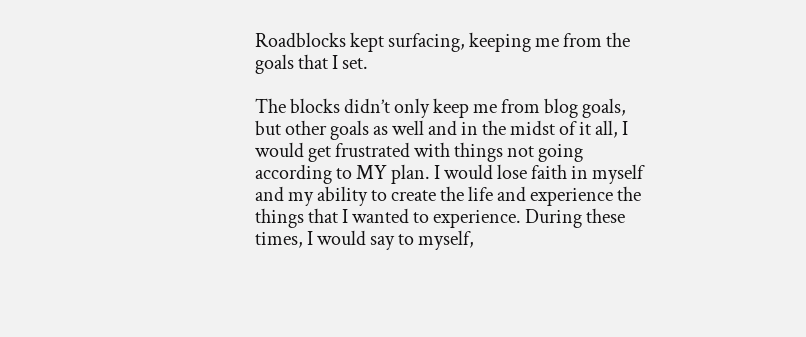Roadblocks kept surfacing, keeping me from the goals that I set.

The blocks didn’t only keep me from blog goals, but other goals as well and in the midst of it all, I would get frustrated with things not going according to MY plan. I would lose faith in myself and my ability to create the life and experience the things that I wanted to experience. During these times, I would say to myself,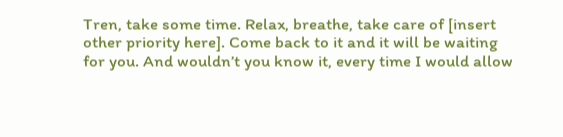Tren, take some time. Relax, breathe, take care of [insert other priority here]. Come back to it and it will be waiting for you. And wouldn’t you know it, every time I would allow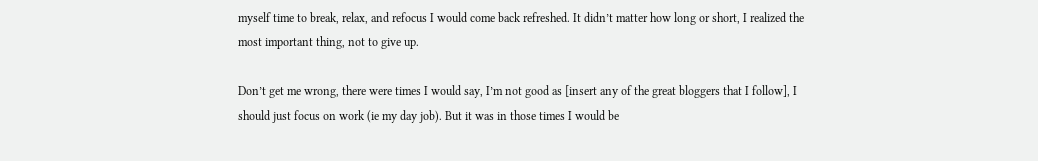myself time to break, relax, and refocus I would come back refreshed. It didn’t matter how long or short, I realized the most important thing, not to give up.

Don’t get me wrong, there were times I would say, I’m not good as [insert any of the great bloggers that I follow], I should just focus on work (ie my day job). But it was in those times I would be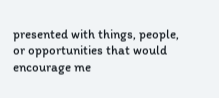presented with things, people, or opportunities that would encourage me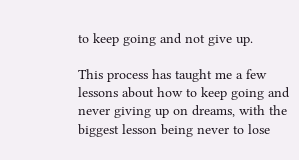to keep going and not give up.

This process has taught me a few lessons about how to keep going and never giving up on dreams, with the biggest lesson being never to lose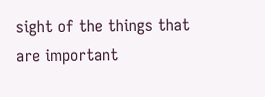sight of the things that are important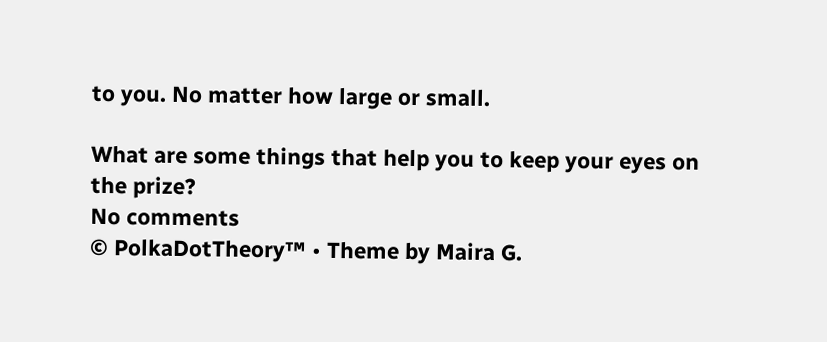to you. No matter how large or small.

What are some things that help you to keep your eyes on the prize?
No comments
© PolkaDotTheory™ • Theme by Maira G.